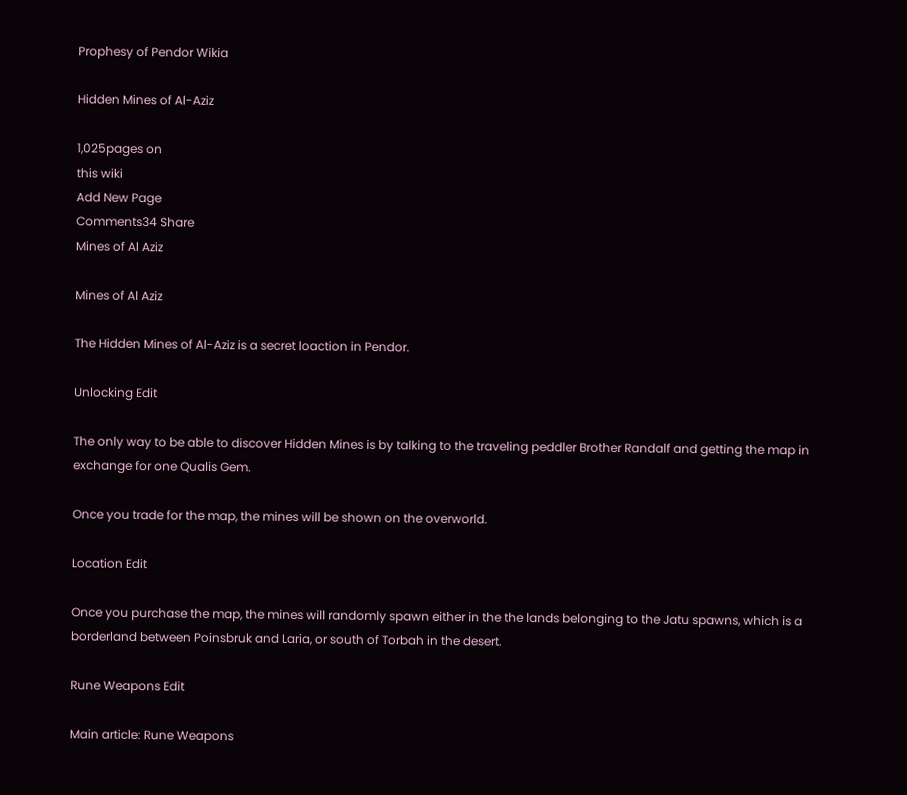Prophesy of Pendor Wikia

Hidden Mines of Al-Aziz

1,025pages on
this wiki
Add New Page
Comments34 Share
Mines of Al Aziz

Mines of Al Aziz

The Hidden Mines of Al-Aziz is a secret loaction in Pendor.

Unlocking Edit

The only way to be able to discover Hidden Mines is by talking to the traveling peddler Brother Randalf and getting the map in exchange for one Qualis Gem.

Once you trade for the map, the mines will be shown on the overworld.

Location Edit

Once you purchase the map, the mines will randomly spawn either in the the lands belonging to the Jatu spawns, which is a borderland between Poinsbruk and Laria, or south of Torbah in the desert.

Rune Weapons Edit

Main article: Rune Weapons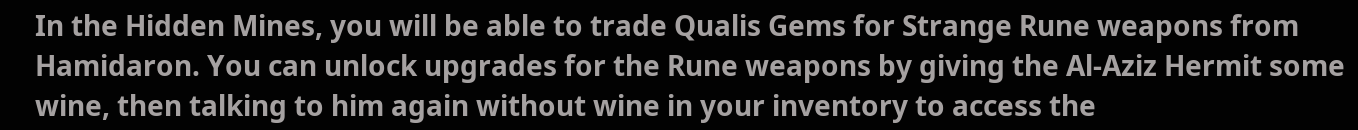In the Hidden Mines, you will be able to trade Qualis Gems for Strange Rune weapons from Hamidaron. You can unlock upgrades for the Rune weapons by giving the Al-Aziz Hermit some wine, then talking to him again without wine in your inventory to access the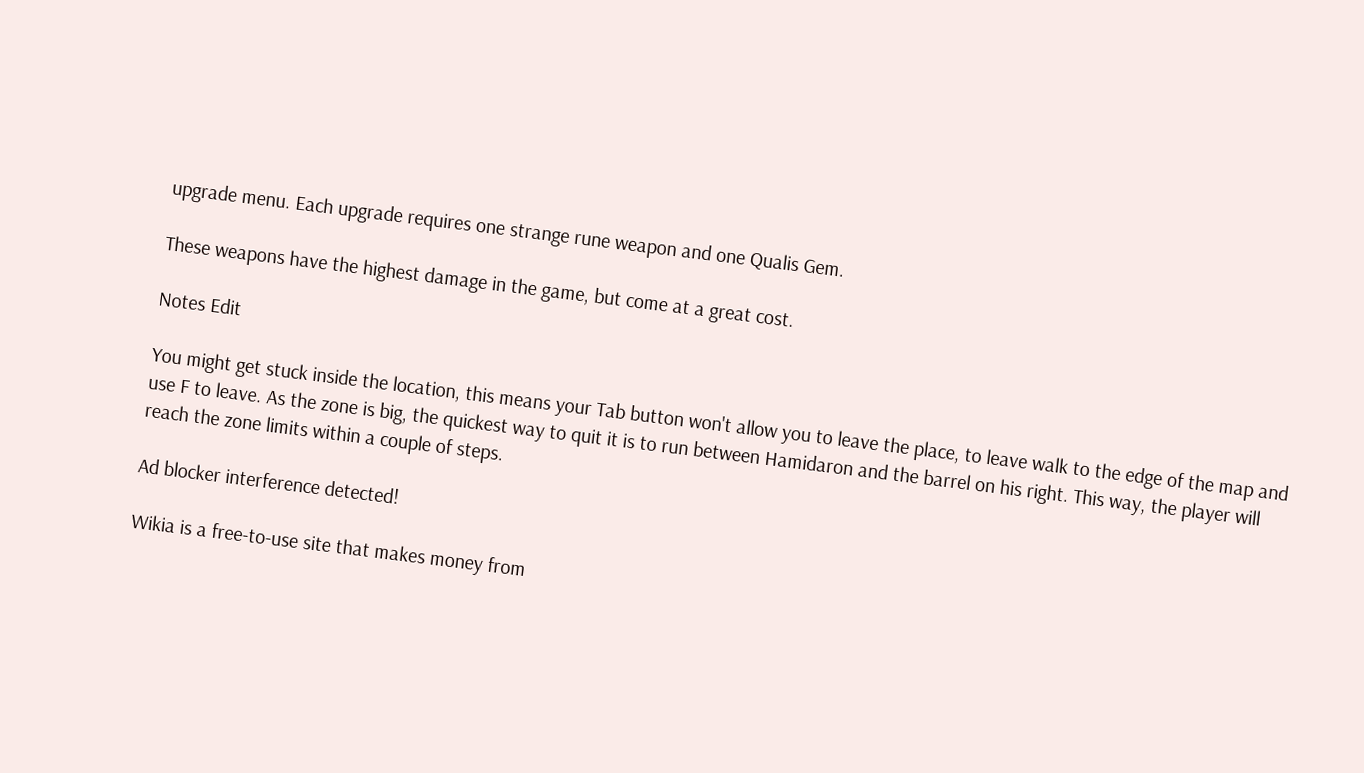upgrade menu. Each upgrade requires one strange rune weapon and one Qualis Gem.

These weapons have the highest damage in the game, but come at a great cost.

Notes Edit

You might get stuck inside the location, this means your Tab button won't allow you to leave the place, to leave walk to the edge of the map and use F to leave. As the zone is big, the quickest way to quit it is to run between Hamidaron and the barrel on his right. This way, the player will reach the zone limits within a couple of steps.

Ad blocker interference detected!

Wikia is a free-to-use site that makes money from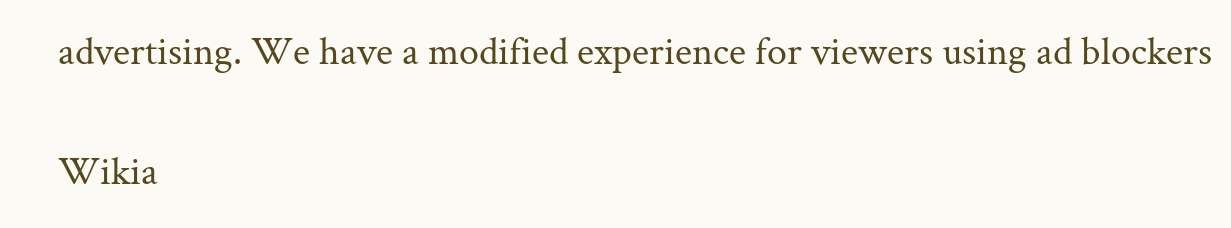advertising. We have a modified experience for viewers using ad blockers

Wikia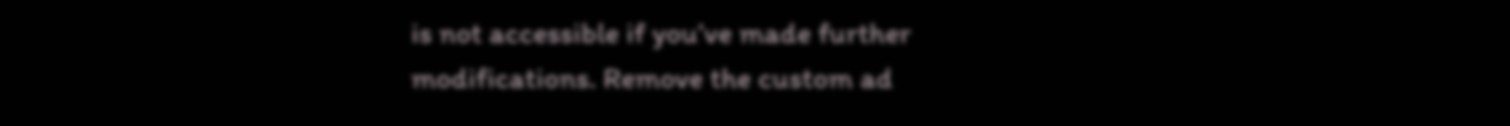is not accessible if you’ve made further modifications. Remove the custom ad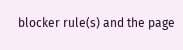blocker rule(s) and the page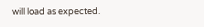will load as expected.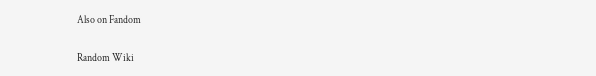Also on Fandom

Random Wiki